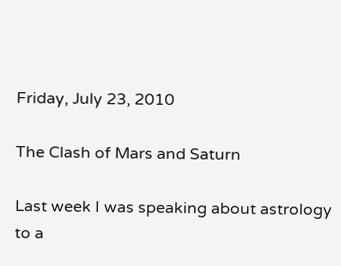Friday, July 23, 2010

The Clash of Mars and Saturn

Last week I was speaking about astrology to a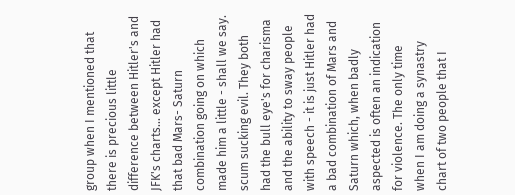group when I mentioned that there is precious little difference between Hitler's and JFK's charts... except Hitler had that bad Mars- Saturn combination going on which made him a little - shall we say. scum sucking evil. They both had the bull eye's for charisma and the ability to sway people with speech - it is just Hitler had a bad combination of Mars and Saturn which, when badly aspected is often an indication for violence. The only time when I am doing a synastry chart of two people that I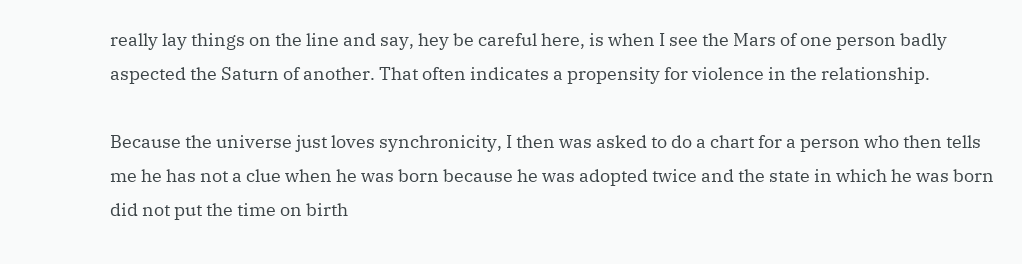really lay things on the line and say, hey be careful here, is when I see the Mars of one person badly aspected the Saturn of another. That often indicates a propensity for violence in the relationship.

Because the universe just loves synchronicity, I then was asked to do a chart for a person who then tells me he has not a clue when he was born because he was adopted twice and the state in which he was born did not put the time on birth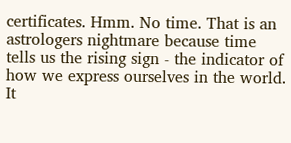certificates. Hmm. No time. That is an astrologers nightmare because time tells us the rising sign - the indicator of how we express ourselves in the world. It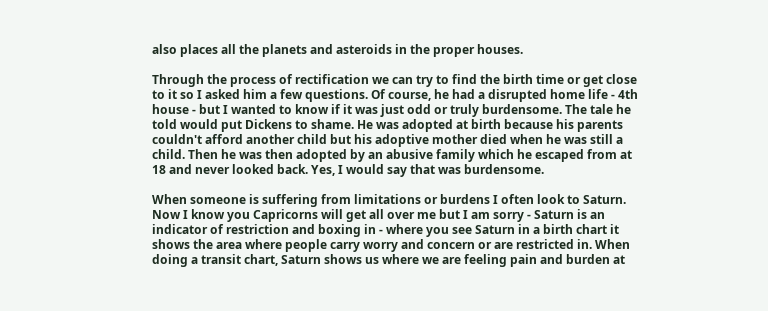also places all the planets and asteroids in the proper houses.

Through the process of rectification we can try to find the birth time or get close to it so I asked him a few questions. Of course, he had a disrupted home life - 4th house - but I wanted to know if it was just odd or truly burdensome. The tale he told would put Dickens to shame. He was adopted at birth because his parents couldn't afford another child but his adoptive mother died when he was still a child. Then he was then adopted by an abusive family which he escaped from at 18 and never looked back. Yes, I would say that was burdensome.

When someone is suffering from limitations or burdens I often look to Saturn. Now I know you Capricorns will get all over me but I am sorry - Saturn is an indicator of restriction and boxing in - where you see Saturn in a birth chart it shows the area where people carry worry and concern or are restricted in. When doing a transit chart, Saturn shows us where we are feeling pain and burden at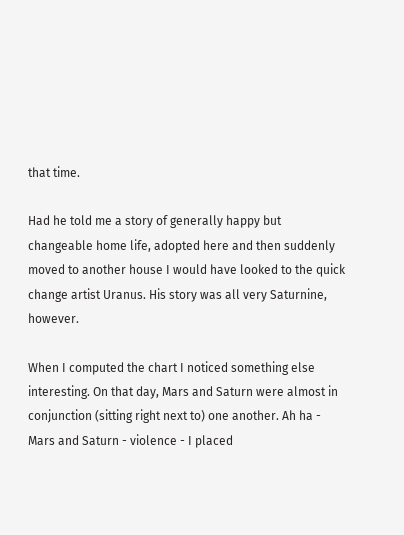that time.

Had he told me a story of generally happy but changeable home life, adopted here and then suddenly moved to another house I would have looked to the quick change artist Uranus. His story was all very Saturnine, however.

When I computed the chart I noticed something else interesting. On that day, Mars and Saturn were almost in conjunction (sitting right next to) one another. Ah ha - Mars and Saturn - violence - I placed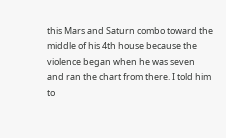this Mars and Saturn combo toward the middle of his 4th house because the violence began when he was seven and ran the chart from there. I told him to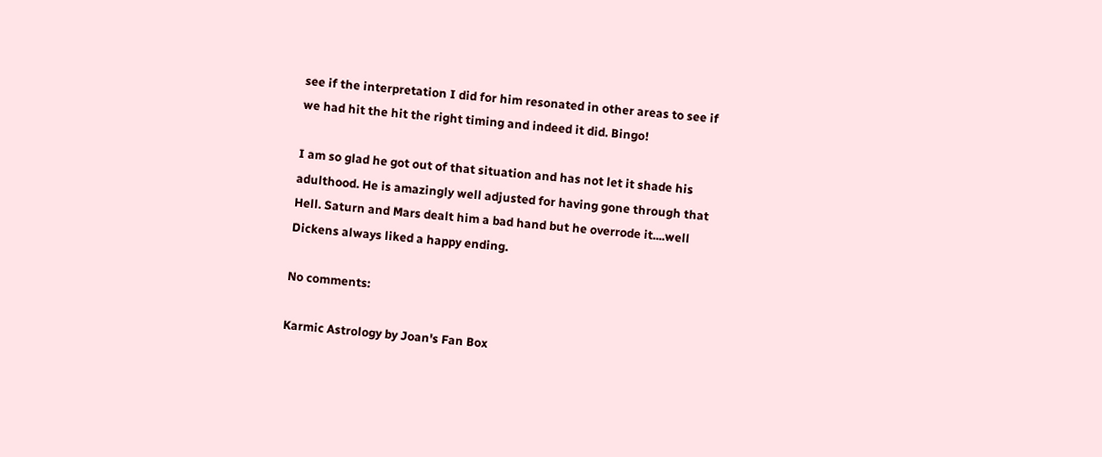see if the interpretation I did for him resonated in other areas to see if we had hit the hit the right timing and indeed it did. Bingo!

I am so glad he got out of that situation and has not let it shade his adulthood. He is amazingly well adjusted for having gone through that Hell. Saturn and Mars dealt him a bad hand but he overrode it....well Dickens always liked a happy ending.

No comments:

Karmic Astrology by Joan's Fan Box